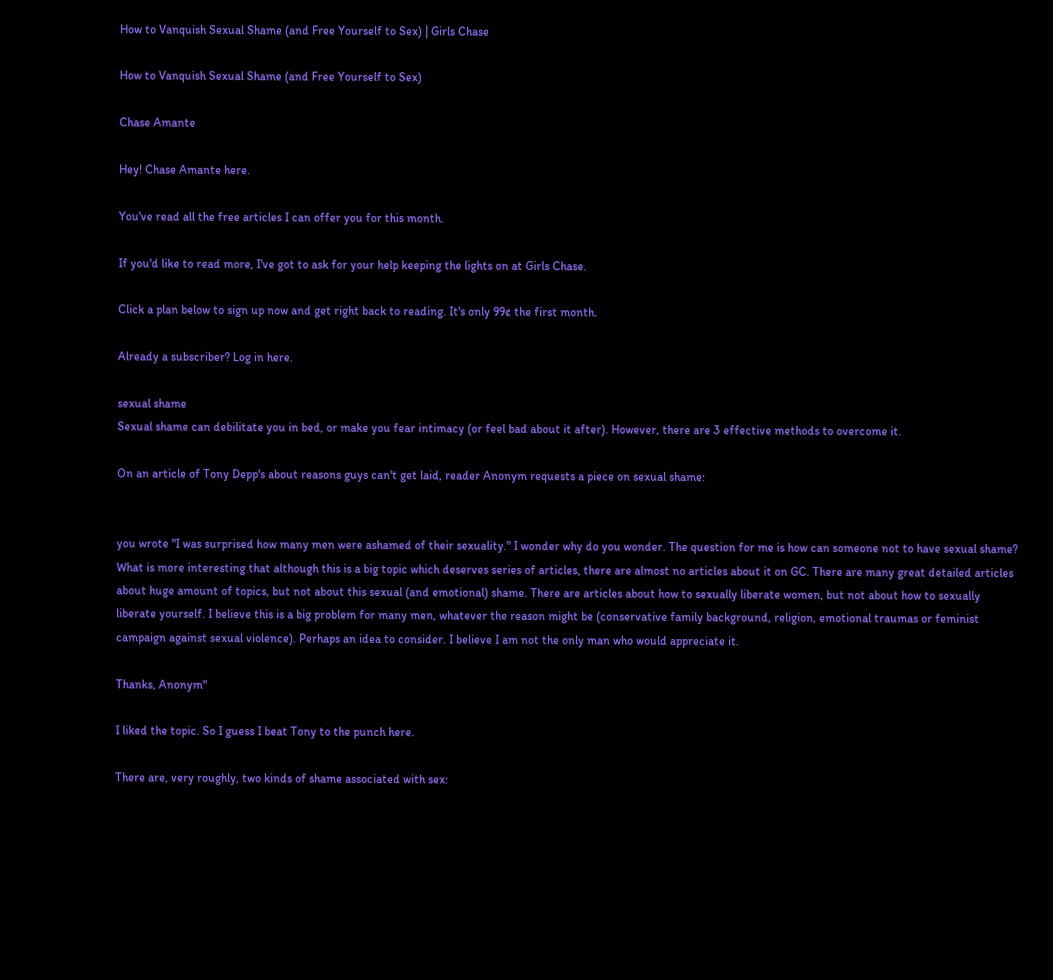How to Vanquish Sexual Shame (and Free Yourself to Sex) | Girls Chase

How to Vanquish Sexual Shame (and Free Yourself to Sex)

Chase Amante

Hey! Chase Amante here.

You've read all the free articles I can offer you for this month.

If you'd like to read more, I've got to ask for your help keeping the lights on at Girls Chase.

Click a plan below to sign up now and get right back to reading. It's only 99¢ the first month.

Already a subscriber? Log in here.

sexual shame
Sexual shame can debilitate you in bed, or make you fear intimacy (or feel bad about it after). However, there are 3 effective methods to overcome it.

On an article of Tony Depp's about reasons guys can't get laid, reader Anonym requests a piece on sexual shame:


you wrote "I was surprised how many men were ashamed of their sexuality." I wonder why do you wonder. The question for me is how can someone not to have sexual shame? What is more interesting that although this is a big topic which deserves series of articles, there are almost no articles about it on GC. There are many great detailed articles about huge amount of topics, but not about this sexual (and emotional) shame. There are articles about how to sexually liberate women, but not about how to sexually liberate yourself. I believe this is a big problem for many men, whatever the reason might be (conservative family background, religion, emotional traumas or feminist campaign against sexual violence). Perhaps an idea to consider. I believe I am not the only man who would appreciate it.

Thanks, Anonym"

I liked the topic. So I guess I beat Tony to the punch here.

There are, very roughly, two kinds of shame associated with sex: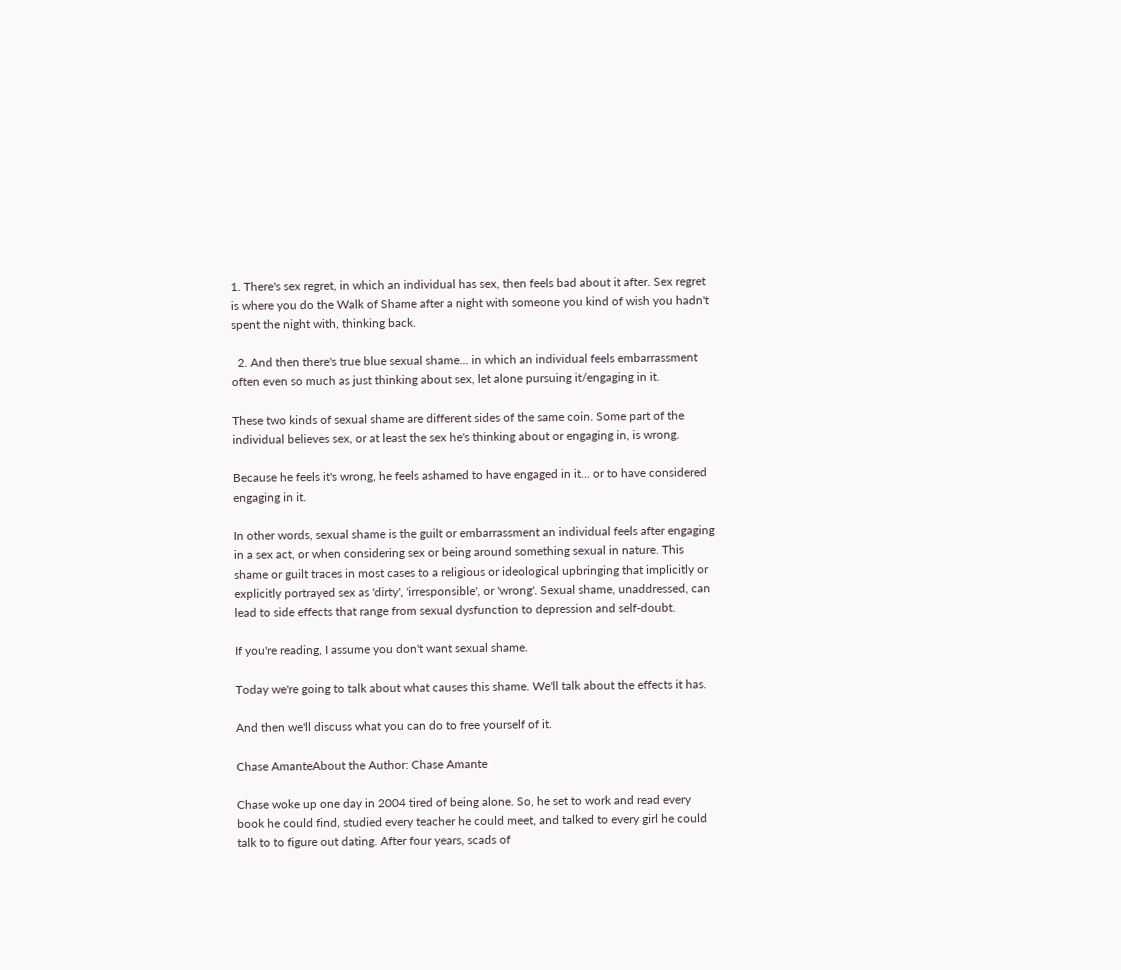1. There's sex regret, in which an individual has sex, then feels bad about it after. Sex regret is where you do the Walk of Shame after a night with someone you kind of wish you hadn't spent the night with, thinking back.

  2. And then there's true blue sexual shame... in which an individual feels embarrassment often even so much as just thinking about sex, let alone pursuing it/engaging in it.

These two kinds of sexual shame are different sides of the same coin. Some part of the individual believes sex, or at least the sex he's thinking about or engaging in, is wrong.

Because he feels it's wrong, he feels ashamed to have engaged in it... or to have considered engaging in it.

In other words, sexual shame is the guilt or embarrassment an individual feels after engaging in a sex act, or when considering sex or being around something sexual in nature. This shame or guilt traces in most cases to a religious or ideological upbringing that implicitly or explicitly portrayed sex as 'dirty', 'irresponsible', or 'wrong'. Sexual shame, unaddressed, can lead to side effects that range from sexual dysfunction to depression and self-doubt.

If you're reading, I assume you don't want sexual shame.

Today we're going to talk about what causes this shame. We'll talk about the effects it has.

And then we'll discuss what you can do to free yourself of it.

Chase AmanteAbout the Author: Chase Amante

Chase woke up one day in 2004 tired of being alone. So, he set to work and read every book he could find, studied every teacher he could meet, and talked to every girl he could talk to to figure out dating. After four years, scads of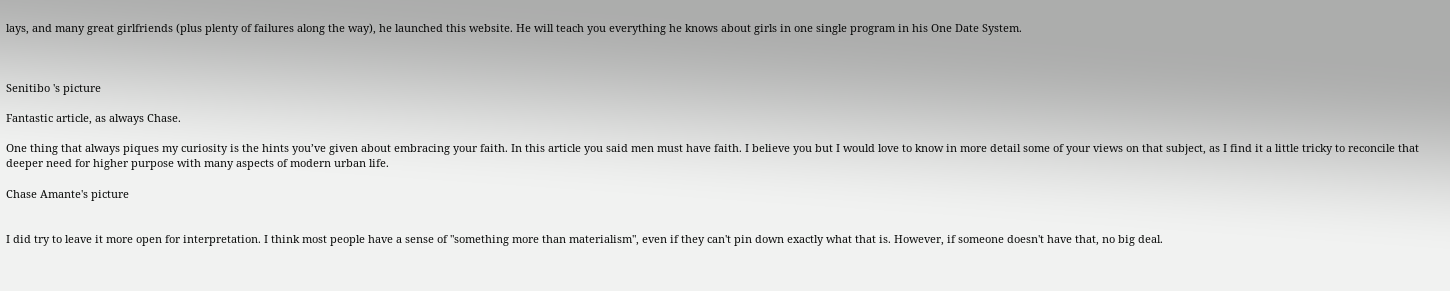lays, and many great girlfriends (plus plenty of failures along the way), he launched this website. He will teach you everything he knows about girls in one single program in his One Date System.



Senitibo 's picture

Fantastic article, as always Chase.

One thing that always piques my curiosity is the hints you’ve given about embracing your faith. In this article you said men must have faith. I believe you but I would love to know in more detail some of your views on that subject, as I find it a little tricky to reconcile that deeper need for higher purpose with many aspects of modern urban life.

Chase Amante's picture


I did try to leave it more open for interpretation. I think most people have a sense of "something more than materialism", even if they can't pin down exactly what that is. However, if someone doesn't have that, no big deal.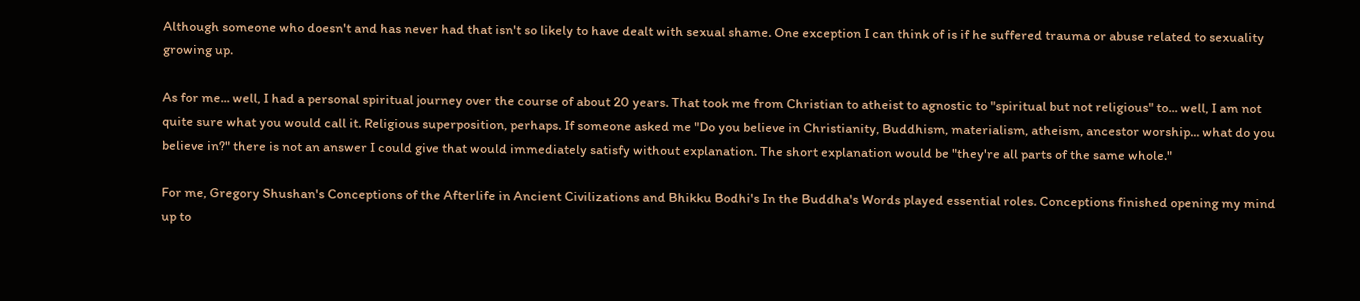Although someone who doesn't and has never had that isn't so likely to have dealt with sexual shame. One exception I can think of is if he suffered trauma or abuse related to sexuality growing up.

As for me... well, I had a personal spiritual journey over the course of about 20 years. That took me from Christian to atheist to agnostic to "spiritual but not religious" to... well, I am not quite sure what you would call it. Religious superposition, perhaps. If someone asked me "Do you believe in Christianity, Buddhism, materialism, atheism, ancestor worship... what do you believe in?" there is not an answer I could give that would immediately satisfy without explanation. The short explanation would be "they're all parts of the same whole."

For me, Gregory Shushan's Conceptions of the Afterlife in Ancient Civilizations and Bhikku Bodhi's In the Buddha's Words played essential roles. Conceptions finished opening my mind up to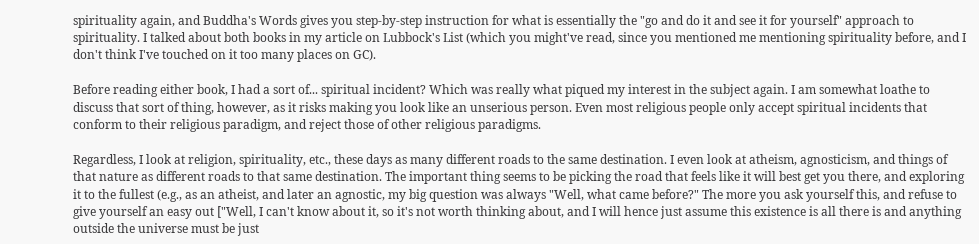spirituality again, and Buddha's Words gives you step-by-step instruction for what is essentially the "go and do it and see it for yourself" approach to spirituality. I talked about both books in my article on Lubbock's List (which you might've read, since you mentioned me mentioning spirituality before, and I don't think I've touched on it too many places on GC).

Before reading either book, I had a sort of... spiritual incident? Which was really what piqued my interest in the subject again. I am somewhat loathe to discuss that sort of thing, however, as it risks making you look like an unserious person. Even most religious people only accept spiritual incidents that conform to their religious paradigm, and reject those of other religious paradigms.

Regardless, I look at religion, spirituality, etc., these days as many different roads to the same destination. I even look at atheism, agnosticism, and things of that nature as different roads to that same destination. The important thing seems to be picking the road that feels like it will best get you there, and exploring it to the fullest (e.g., as an atheist, and later an agnostic, my big question was always "Well, what came before?" The more you ask yourself this, and refuse to give yourself an easy out ["Well, I can't know about it, so it's not worth thinking about, and I will hence just assume this existence is all there is and anything outside the universe must be just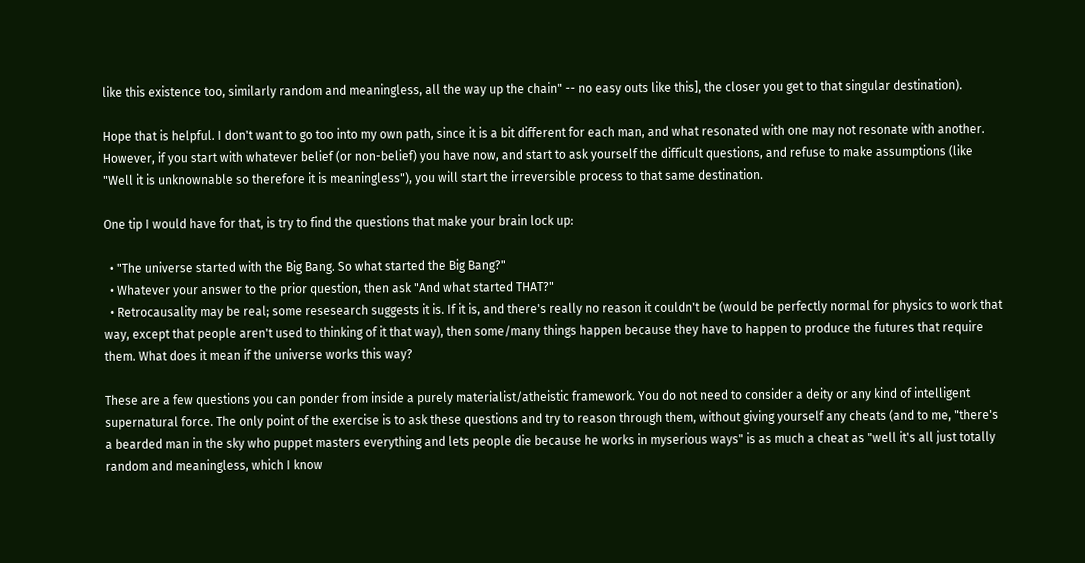like this existence too, similarly random and meaningless, all the way up the chain" -- no easy outs like this], the closer you get to that singular destination).

Hope that is helpful. I don't want to go too into my own path, since it is a bit different for each man, and what resonated with one may not resonate with another. However, if you start with whatever belief (or non-belief) you have now, and start to ask yourself the difficult questions, and refuse to make assumptions (like "Well it is unknownable so therefore it is meaningless"), you will start the irreversible process to that same destination.

One tip I would have for that, is try to find the questions that make your brain lock up:

  • "The universe started with the Big Bang. So what started the Big Bang?"
  • Whatever your answer to the prior question, then ask "And what started THAT?"
  • Retrocausality may be real; some resesearch suggests it is. If it is, and there's really no reason it couldn't be (would be perfectly normal for physics to work that way, except that people aren't used to thinking of it that way), then some/many things happen because they have to happen to produce the futures that require them. What does it mean if the universe works this way?

These are a few questions you can ponder from inside a purely materialist/atheistic framework. You do not need to consider a deity or any kind of intelligent supernatural force. The only point of the exercise is to ask these questions and try to reason through them, without giving yourself any cheats (and to me, "there's a bearded man in the sky who puppet masters everything and lets people die because he works in myserious ways" is as much a cheat as "well it's all just totally random and meaningless, which I know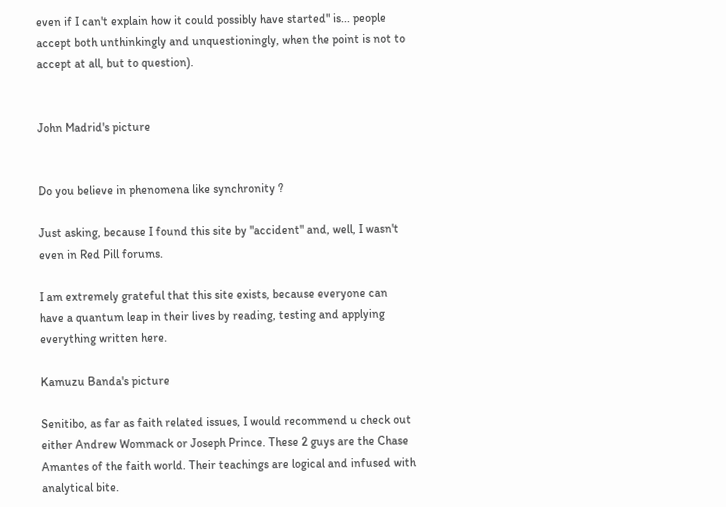even if I can't explain how it could possibly have started" is... people accept both unthinkingly and unquestioningly, when the point is not to accept at all, but to question).


John Madrid's picture


Do you believe in phenomena like synchronity ?

Just asking, because I found this site by "accident" and, well, I wasn't even in Red Pill forums.

I am extremely grateful that this site exists, because everyone can have a quantum leap in their lives by reading, testing and applying everything written here.

Kamuzu Banda's picture

Senitibo, as far as faith related issues, I would recommend u check out either Andrew Wommack or Joseph Prince. These 2 guys are the Chase Amantes of the faith world. Their teachings are logical and infused with analytical bite.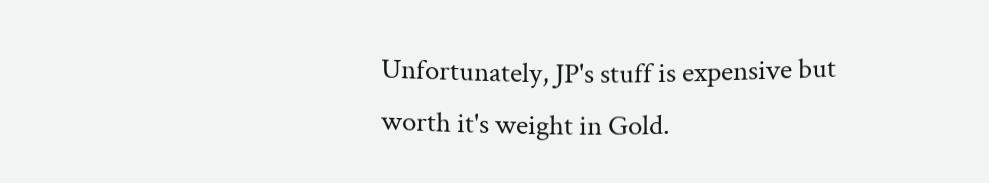Unfortunately, JP's stuff is expensive but worth it's weight in Gold.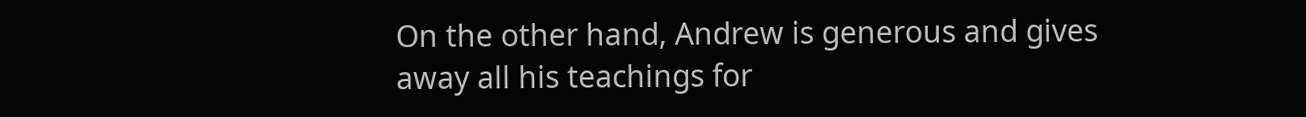On the other hand, Andrew is generous and gives away all his teachings for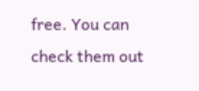free. You can check them out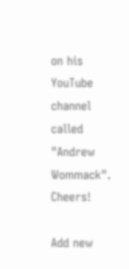on his YouTube channel called "Andrew Wommack". Cheers!

Add new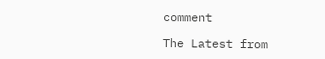comment

The Latest from